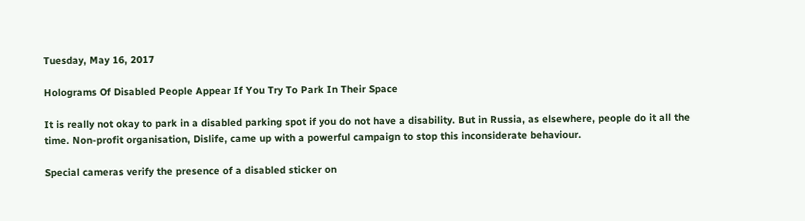Tuesday, May 16, 2017

Holograms Of Disabled People Appear If You Try To Park In Their Space

It is really not okay to park in a disabled parking spot if you do not have a disability. But in Russia, as elsewhere, people do it all the time. Non-profit organisation, Dislife, came up with a powerful campaign to stop this inconsiderate behaviour.

Special cameras verify the presence of a disabled sticker on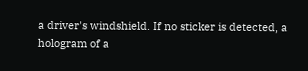a driver's windshield. If no sticker is detected, a hologram of a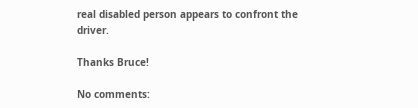real disabled person appears to confront the driver.

Thanks Bruce!

No comments: